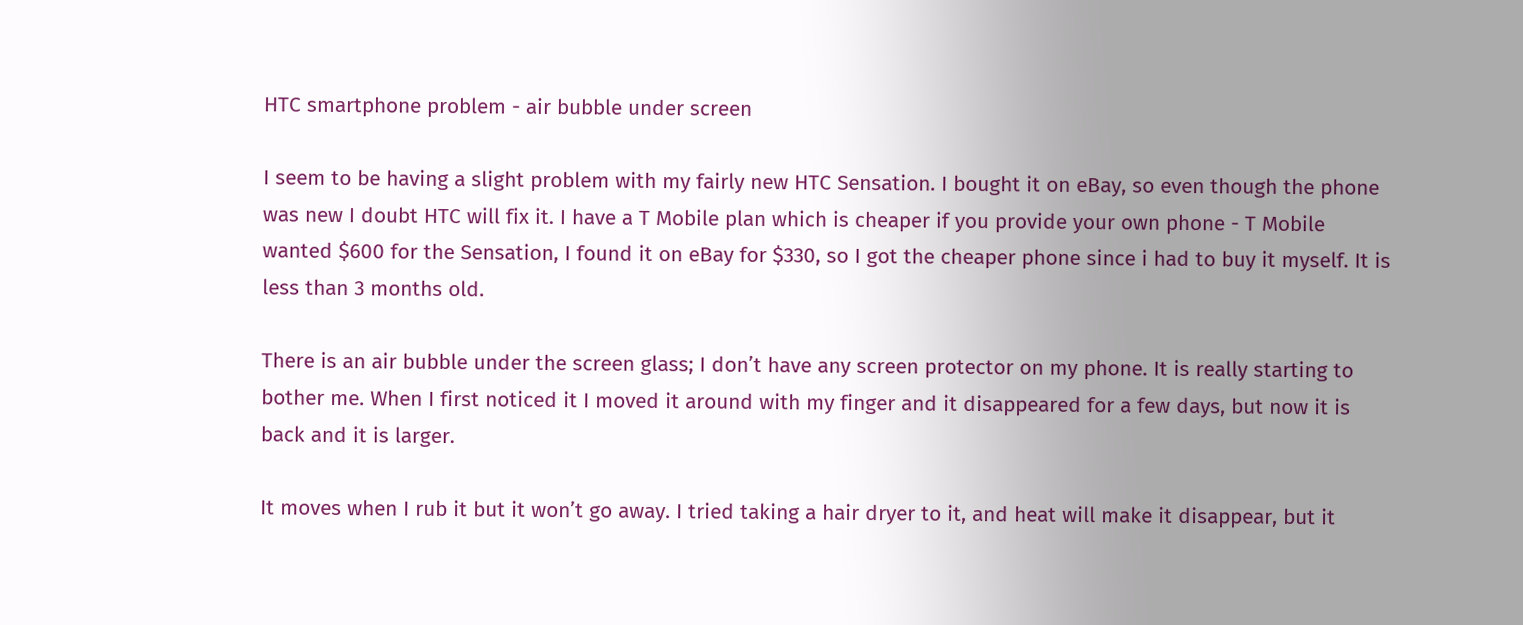HTC smartphone problem - air bubble under screen

I seem to be having a slight problem with my fairly new HTC Sensation. I bought it on eBay, so even though the phone was new I doubt HTC will fix it. I have a T Mobile plan which is cheaper if you provide your own phone - T Mobile wanted $600 for the Sensation, I found it on eBay for $330, so I got the cheaper phone since i had to buy it myself. It is less than 3 months old.

There is an air bubble under the screen glass; I don’t have any screen protector on my phone. It is really starting to bother me. When I first noticed it I moved it around with my finger and it disappeared for a few days, but now it is back and it is larger.

It moves when I rub it but it won’t go away. I tried taking a hair dryer to it, and heat will make it disappear, but it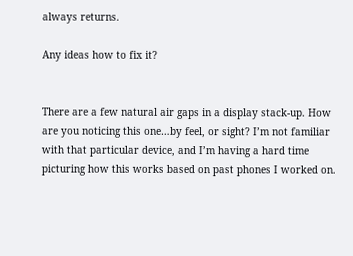always returns.

Any ideas how to fix it?


There are a few natural air gaps in a display stack-up. How are you noticing this one…by feel, or sight? I’m not familiar with that particular device, and I’m having a hard time picturing how this works based on past phones I worked on.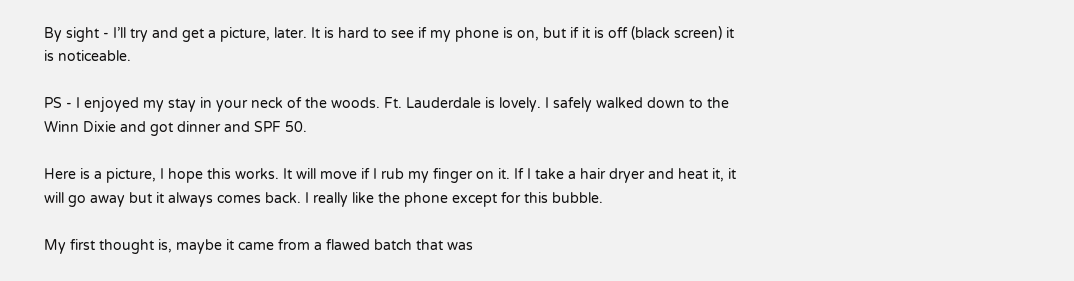By sight - I’ll try and get a picture, later. It is hard to see if my phone is on, but if it is off (black screen) it is noticeable.

PS - I enjoyed my stay in your neck of the woods. Ft. Lauderdale is lovely. I safely walked down to the Winn Dixie and got dinner and SPF 50.

Here is a picture, I hope this works. It will move if I rub my finger on it. If I take a hair dryer and heat it, it will go away but it always comes back. I really like the phone except for this bubble.

My first thought is, maybe it came from a flawed batch that was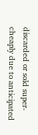discarded or sold super-cheaply due to anticipated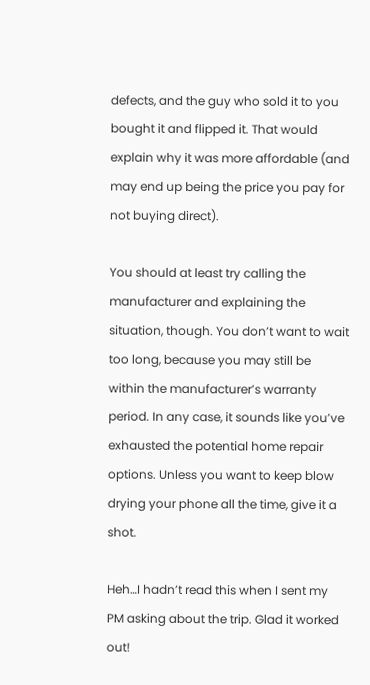defects, and the guy who sold it to you bought it and flipped it. That would explain why it was more affordable (and may end up being the price you pay for not buying direct).

You should at least try calling the manufacturer and explaining the situation, though. You don’t want to wait too long, because you may still be within the manufacturer’s warranty period. In any case, it sounds like you’ve exhausted the potential home repair options. Unless you want to keep blow drying your phone all the time, give it a shot.

Heh…I hadn’t read this when I sent my PM asking about the trip. Glad it worked out!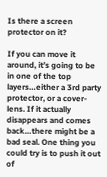Is there a screen protector on it?

If you can move it around, it’s going to be in one of the top layers…either a 3rd party protector, or a cover-lens. If it actually disappears and comes back…there might be a bad seal. One thing you could try is to push it out of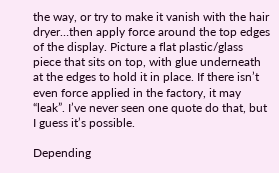the way, or try to make it vanish with the hair dryer…then apply force around the top edges of the display. Picture a flat plastic/glass piece that sits on top, with glue underneath at the edges to hold it in place. If there isn’t even force applied in the factory, it may “leak”. I’ve never seen one quote do that, but I guess it’s possible.

Depending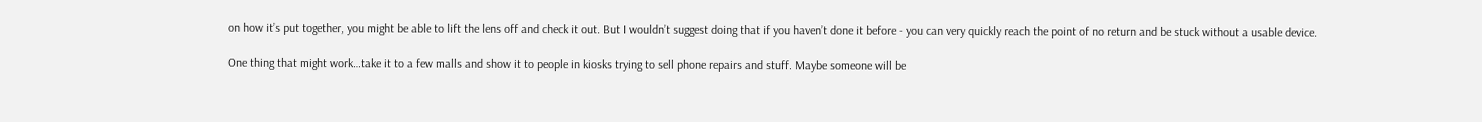on how it’s put together, you might be able to lift the lens off and check it out. But I wouldn’t suggest doing that if you haven’t done it before - you can very quickly reach the point of no return and be stuck without a usable device.

One thing that might work…take it to a few malls and show it to people in kiosks trying to sell phone repairs and stuff. Maybe someone will be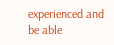experienced and be able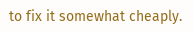to fix it somewhat cheaply.